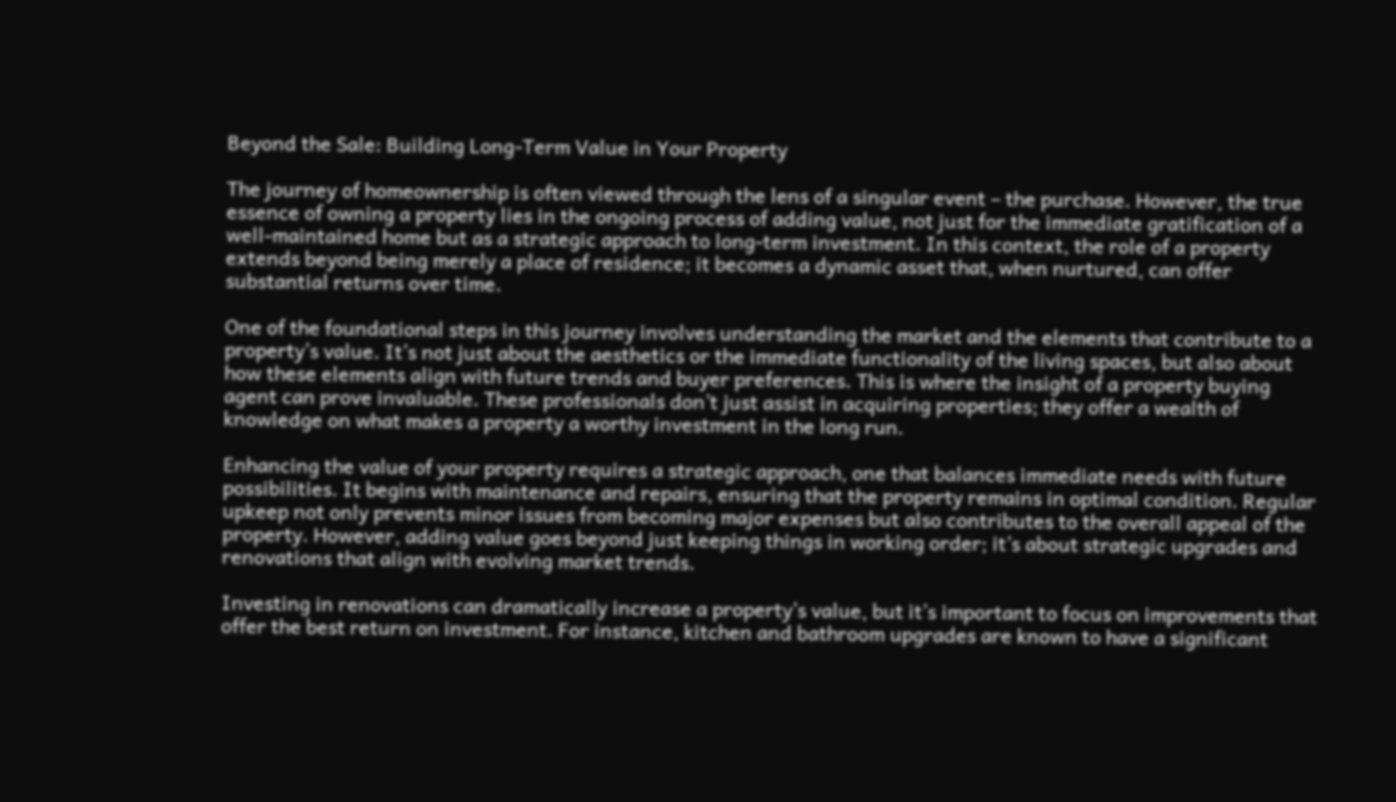Beyond the Sale: Building Long-Term Value in Your Property

The journey of homeownership is often viewed through the lens of a singular event – the purchase. However, the true essence of owning a property lies in the ongoing process of adding value, not just for the immediate gratification of a well-maintained home but as a strategic approach to long-term investment. In this context, the role of a property extends beyond being merely a place of residence; it becomes a dynamic asset that, when nurtured, can offer substantial returns over time.

One of the foundational steps in this journey involves understanding the market and the elements that contribute to a property’s value. It’s not just about the aesthetics or the immediate functionality of the living spaces, but also about how these elements align with future trends and buyer preferences. This is where the insight of a property buying agent can prove invaluable. These professionals don’t just assist in acquiring properties; they offer a wealth of knowledge on what makes a property a worthy investment in the long run.

Enhancing the value of your property requires a strategic approach, one that balances immediate needs with future possibilities. It begins with maintenance and repairs, ensuring that the property remains in optimal condition. Regular upkeep not only prevents minor issues from becoming major expenses but also contributes to the overall appeal of the property. However, adding value goes beyond just keeping things in working order; it’s about strategic upgrades and renovations that align with evolving market trends.

Investing in renovations can dramatically increase a property’s value, but it’s important to focus on improvements that offer the best return on investment. For instance, kitchen and bathroom upgrades are known to have a significant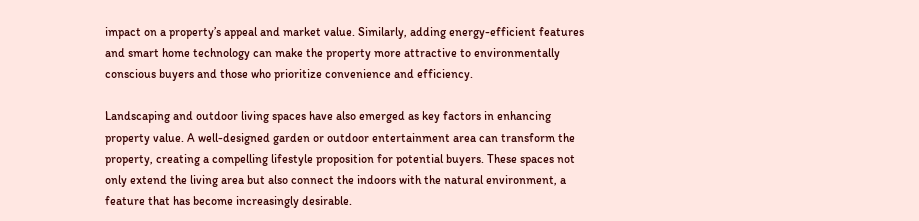impact on a property’s appeal and market value. Similarly, adding energy-efficient features and smart home technology can make the property more attractive to environmentally conscious buyers and those who prioritize convenience and efficiency.

Landscaping and outdoor living spaces have also emerged as key factors in enhancing property value. A well-designed garden or outdoor entertainment area can transform the property, creating a compelling lifestyle proposition for potential buyers. These spaces not only extend the living area but also connect the indoors with the natural environment, a feature that has become increasingly desirable.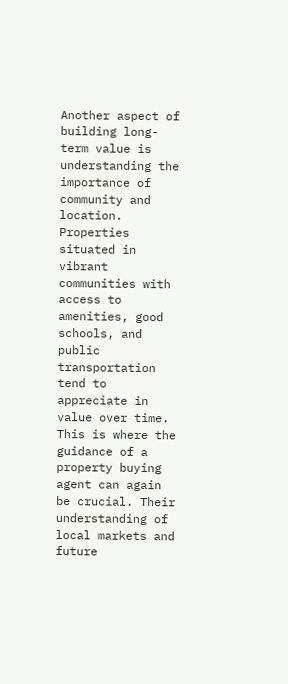Another aspect of building long-term value is understanding the importance of community and location. Properties situated in vibrant communities with access to amenities, good schools, and public transportation tend to appreciate in value over time. This is where the guidance of a property buying agent can again be crucial. Their understanding of local markets and future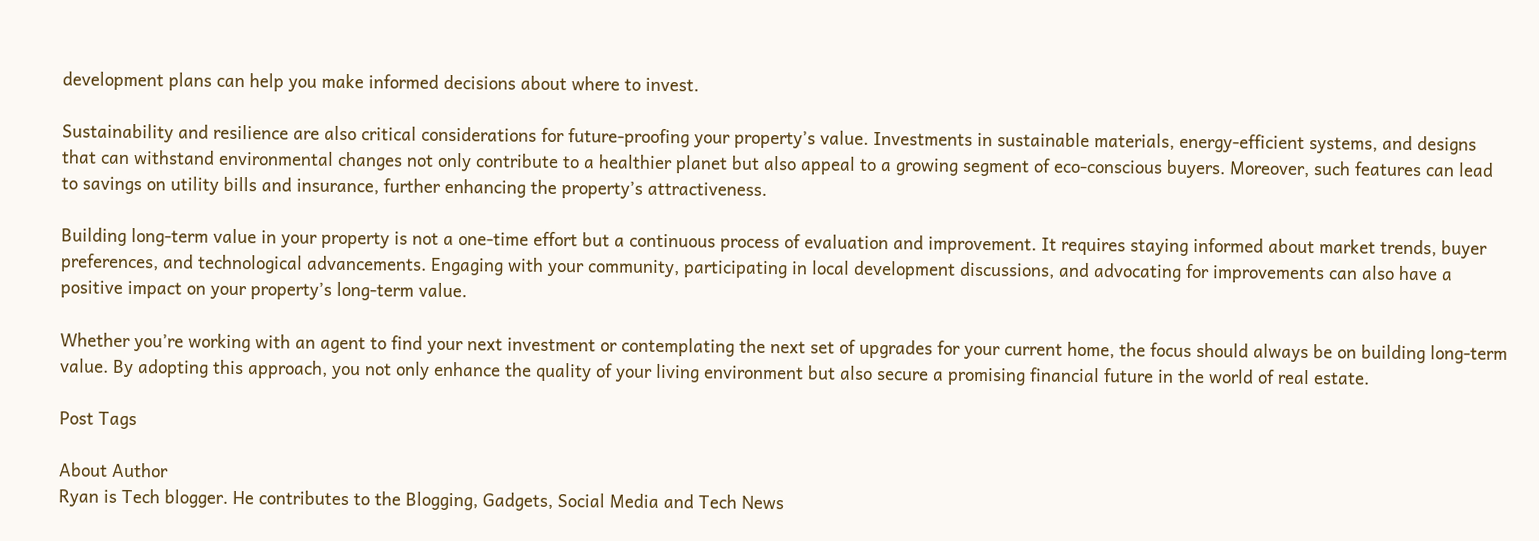development plans can help you make informed decisions about where to invest.

Sustainability and resilience are also critical considerations for future-proofing your property’s value. Investments in sustainable materials, energy-efficient systems, and designs that can withstand environmental changes not only contribute to a healthier planet but also appeal to a growing segment of eco-conscious buyers. Moreover, such features can lead to savings on utility bills and insurance, further enhancing the property’s attractiveness.

Building long-term value in your property is not a one-time effort but a continuous process of evaluation and improvement. It requires staying informed about market trends, buyer preferences, and technological advancements. Engaging with your community, participating in local development discussions, and advocating for improvements can also have a positive impact on your property’s long-term value.

Whether you’re working with an agent to find your next investment or contemplating the next set of upgrades for your current home, the focus should always be on building long-term value. By adopting this approach, you not only enhance the quality of your living environment but also secure a promising financial future in the world of real estate.

Post Tags

About Author
Ryan is Tech blogger. He contributes to the Blogging, Gadgets, Social Media and Tech News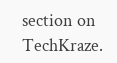section on TechKraze.